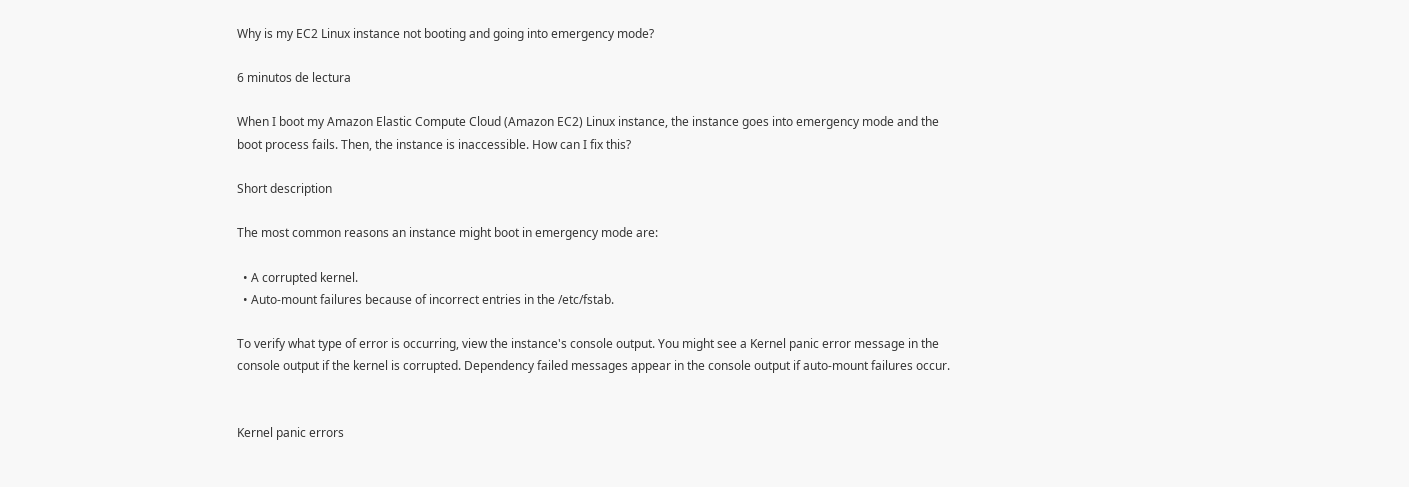Why is my EC2 Linux instance not booting and going into emergency mode?

6 minutos de lectura

When I boot my Amazon Elastic Compute Cloud (Amazon EC2) Linux instance, the instance goes into emergency mode and the boot process fails. Then, the instance is inaccessible. How can I fix this?

Short description

The most common reasons an instance might boot in emergency mode are:

  • A corrupted kernel.
  • Auto-mount failures because of incorrect entries in the /etc/fstab.

To verify what type of error is occurring, view the instance's console output. You might see a Kernel panic error message in the console output if the kernel is corrupted. Dependency failed messages appear in the console output if auto-mount failures occur.


Kernel panic errors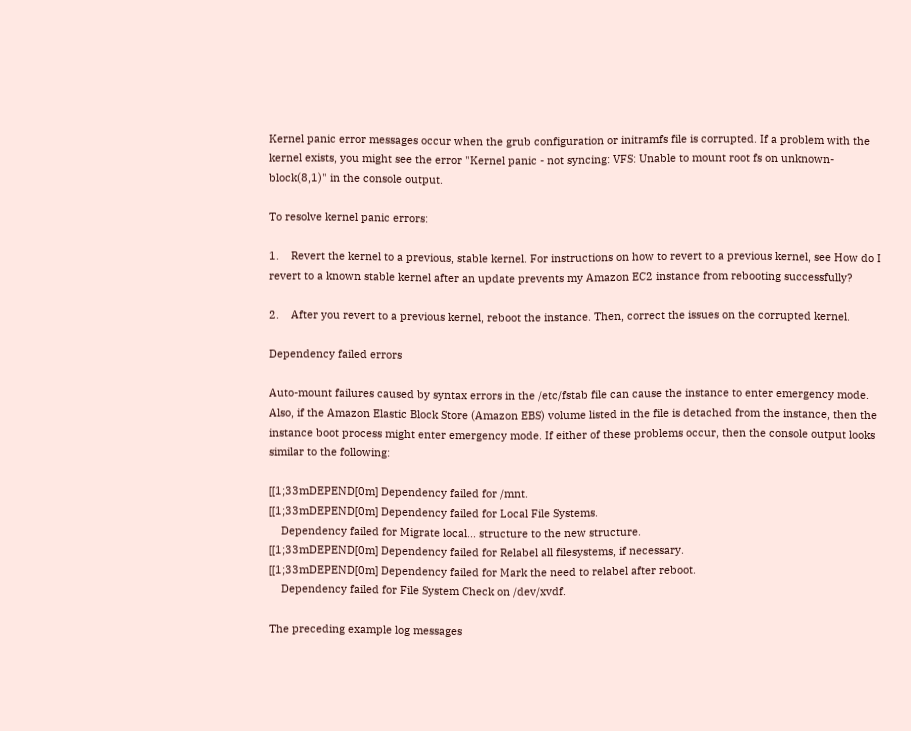Kernel panic error messages occur when the grub configuration or initramfs file is corrupted. If a problem with the kernel exists, you might see the error "Kernel panic - not syncing: VFS: Unable to mount root fs on unknown-block(8,1)" in the console output.

To resolve kernel panic errors:

1.    Revert the kernel to a previous, stable kernel. For instructions on how to revert to a previous kernel, see How do I revert to a known stable kernel after an update prevents my Amazon EC2 instance from rebooting successfully?

2.    After you revert to a previous kernel, reboot the instance. Then, correct the issues on the corrupted kernel.

Dependency failed errors

Auto-mount failures caused by syntax errors in the /etc/fstab file can cause the instance to enter emergency mode. Also, if the Amazon Elastic Block Store (Amazon EBS) volume listed in the file is detached from the instance, then the instance boot process might enter emergency mode. If either of these problems occur, then the console output looks similar to the following:

[[1;33mDEPEND[0m] Dependency failed for /mnt.
[[1;33mDEPEND[0m] Dependency failed for Local File Systems.
    Dependency failed for Migrate local... structure to the new structure.
[[1;33mDEPEND[0m] Dependency failed for Relabel all filesystems, if necessary.
[[1;33mDEPEND[0m] Dependency failed for Mark the need to relabel after reboot.
    Dependency failed for File System Check on /dev/xvdf.

The preceding example log messages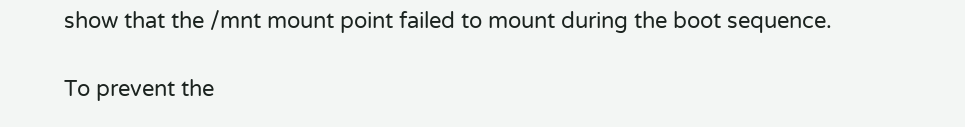show that the /mnt mount point failed to mount during the boot sequence.

To prevent the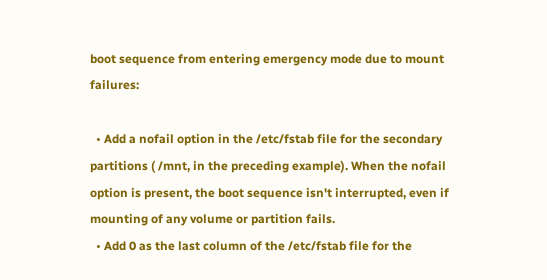boot sequence from entering emergency mode due to mount failures:

  • Add a nofail option in the /etc/fstab file for the secondary partitions ( /mnt, in the preceding example). When the nofail option is present, the boot sequence isn't interrupted, even if mounting of any volume or partition fails.
  • Add 0 as the last column of the /etc/fstab file for the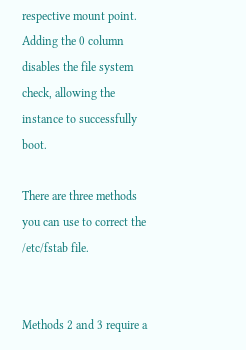respective mount point. Adding the 0 column disables the file system check, allowing the instance to successfully boot.

There are three methods you can use to correct the /etc/fstab file.


Methods 2 and 3 require a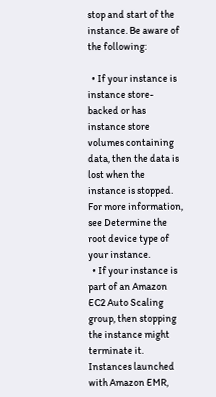stop and start of the instance. Be aware of the following:

  • If your instance is instance store-backed or has instance store volumes containing data, then the data is lost when the instance is stopped. For more information, see Determine the root device type of your instance.
  • If your instance is part of an Amazon EC2 Auto Scaling group, then stopping the instance might terminate it. Instances launched with Amazon EMR,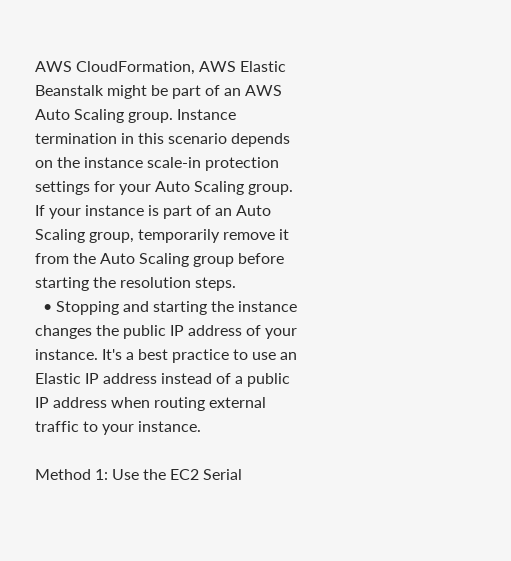AWS CloudFormation, AWS Elastic Beanstalk might be part of an AWS Auto Scaling group. Instance termination in this scenario depends on the instance scale-in protection settings for your Auto Scaling group. If your instance is part of an Auto Scaling group, temporarily remove it from the Auto Scaling group before starting the resolution steps.
  • Stopping and starting the instance changes the public IP address of your instance. It's a best practice to use an Elastic IP address instead of a public IP address when routing external traffic to your instance.

Method 1: Use the EC2 Serial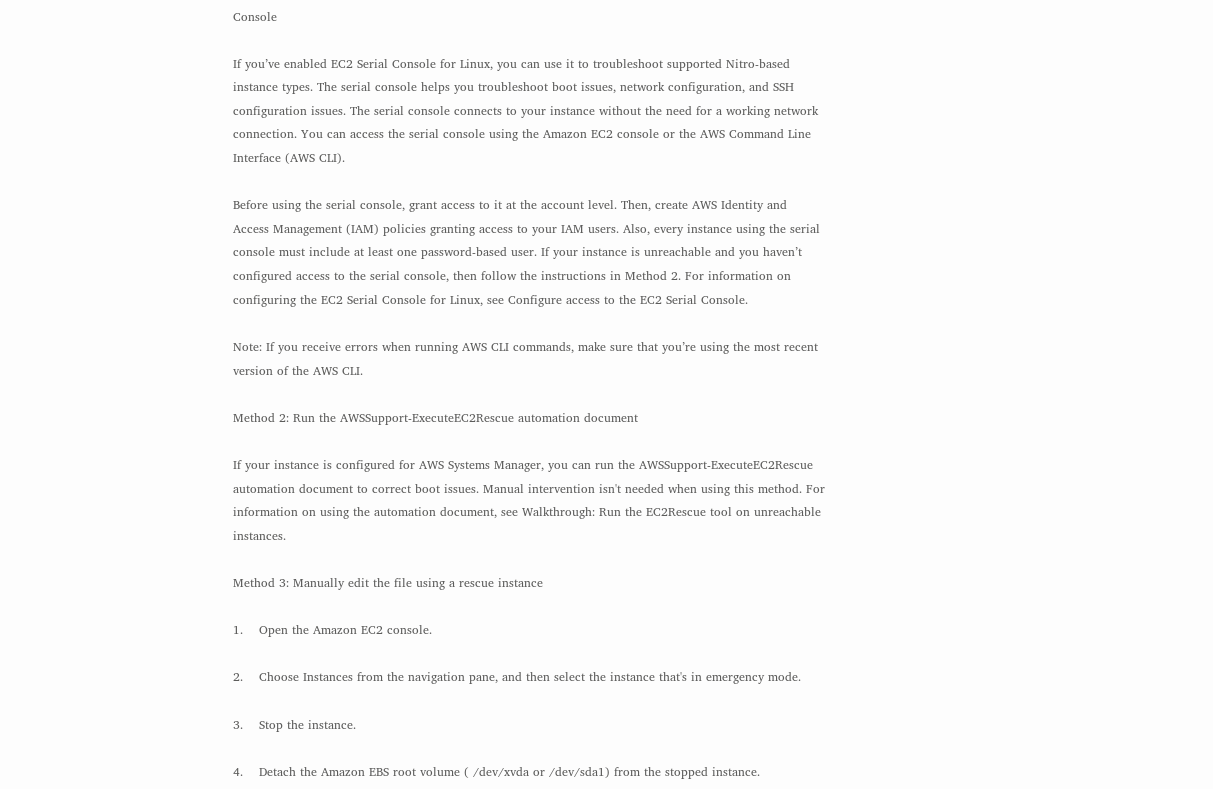Console

If you’ve enabled EC2 Serial Console for Linux, you can use it to troubleshoot supported Nitro-based instance types. The serial console helps you troubleshoot boot issues, network configuration, and SSH configuration issues. The serial console connects to your instance without the need for a working network connection. You can access the serial console using the Amazon EC2 console or the AWS Command Line Interface (AWS CLI).

Before using the serial console, grant access to it at the account level. Then, create AWS Identity and Access Management (IAM) policies granting access to your IAM users. Also, every instance using the serial console must include at least one password-based user. If your instance is unreachable and you haven’t configured access to the serial console, then follow the instructions in Method 2. For information on configuring the EC2 Serial Console for Linux, see Configure access to the EC2 Serial Console.

Note: If you receive errors when running AWS CLI commands, make sure that you’re using the most recent version of the AWS CLI.

Method 2: Run the AWSSupport-ExecuteEC2Rescue automation document

If your instance is configured for AWS Systems Manager, you can run the AWSSupport-ExecuteEC2Rescue automation document to correct boot issues. Manual intervention isn't needed when using this method. For information on using the automation document, see Walkthrough: Run the EC2Rescue tool on unreachable instances.

Method 3: Manually edit the file using a rescue instance

1.    Open the Amazon EC2 console.

2.    Choose Instances from the navigation pane, and then select the instance that's in emergency mode.

3.    Stop the instance.

4.    Detach the Amazon EBS root volume ( /dev/xvda or /dev/sda1) from the stopped instance.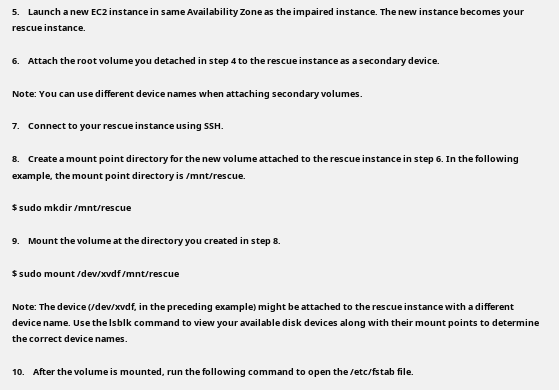5.    Launch a new EC2 instance in same Availability Zone as the impaired instance. The new instance becomes your rescue instance.

6.    Attach the root volume you detached in step 4 to the rescue instance as a secondary device.

Note: You can use different device names when attaching secondary volumes.

7.    Connect to your rescue instance using SSH.

8.    Create a mount point directory for the new volume attached to the rescue instance in step 6. In the following example, the mount point directory is /mnt/rescue.

$ sudo mkdir /mnt/rescue

9.    Mount the volume at the directory you created in step 8.

$ sudo mount /dev/xvdf /mnt/rescue

Note: The device (/dev/xvdf, in the preceding example) might be attached to the rescue instance with a different device name. Use the lsblk command to view your available disk devices along with their mount points to determine the correct device names.

10.    After the volume is mounted, run the following command to open the /etc/fstab file.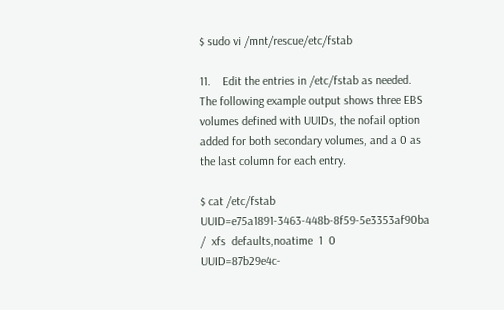$ sudo vi /mnt/rescue/etc/fstab

11.    Edit the entries in /etc/fstab as needed. The following example output shows three EBS volumes defined with UUIDs, the nofail option added for both secondary volumes, and a 0 as the last column for each entry.

$ cat /etc/fstab
UUID=e75a1891-3463-448b-8f59-5e3353af90ba  /  xfs  defaults,noatime  1  0
UUID=87b29e4c-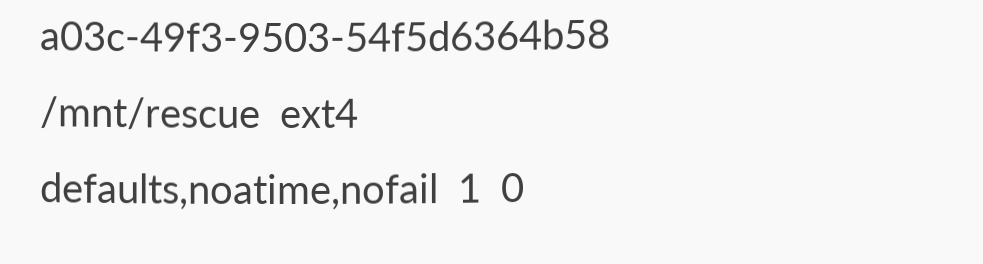a03c-49f3-9503-54f5d6364b58  /mnt/rescue  ext4  defaults,noatime,nofail  1  0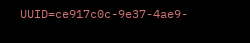UUID=ce917c0c-9e37-4ae9-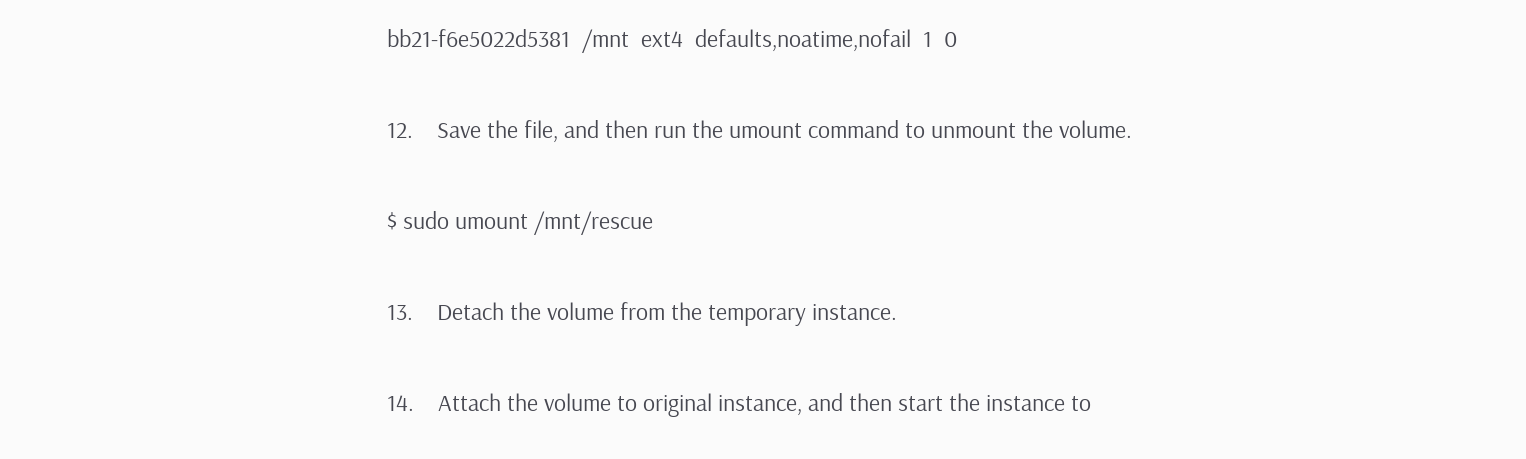bb21-f6e5022d5381  /mnt  ext4  defaults,noatime,nofail  1  0

12.    Save the file, and then run the umount command to unmount the volume.

$ sudo umount /mnt/rescue

13.    Detach the volume from the temporary instance.

14.    Attach the volume to original instance, and then start the instance to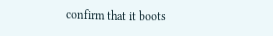confirm that it boots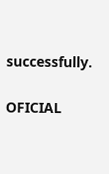successfully.

OFICIAL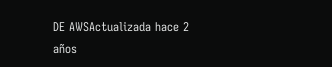DE AWSActualizada hace 2 años